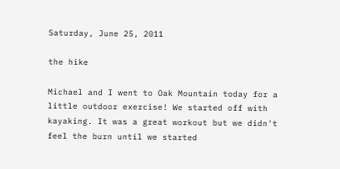Saturday, June 25, 2011

the hike

Michael and I went to Oak Mountain today for a little outdoor exercise! We started off with kayaking. It was a great workout but we didn't feel the burn until we started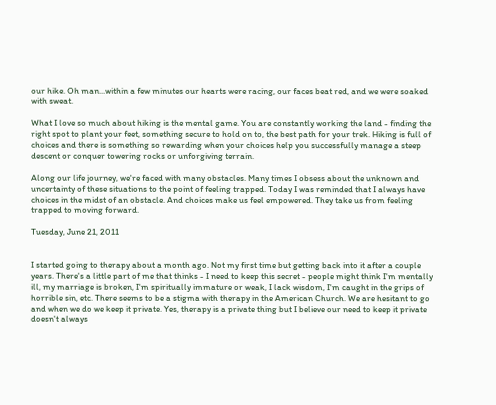our hike. Oh man...within a few minutes our hearts were racing, our faces beat red, and we were soaked with sweat.

What I love so much about hiking is the mental game. You are constantly working the land - finding the right spot to plant your feet, something secure to hold on to, the best path for your trek. Hiking is full of choices and there is something so rewarding when your choices help you successfully manage a steep descent or conquer towering rocks or unforgiving terrain.

Along our life journey, we're faced with many obstacles. Many times I obsess about the unknown and uncertainty of these situations to the point of feeling trapped. Today I was reminded that I always have choices in the midst of an obstacle. And choices make us feel empowered. They take us from feeling trapped to moving forward.

Tuesday, June 21, 2011


I started going to therapy about a month ago. Not my first time but getting back into it after a couple years. There's a little part of me that thinks - I need to keep this secret - people might think I'm mentally ill, my marriage is broken, I'm spiritually immature or weak, I lack wisdom, I'm caught in the grips of horrible sin, etc. There seems to be a stigma with therapy in the American Church. We are hesitant to go and when we do we keep it private. Yes, therapy is a private thing but I believe our need to keep it private doesn't always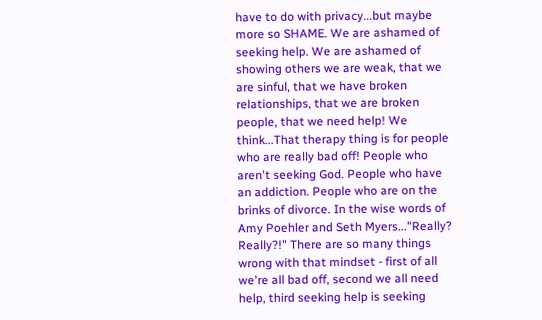have to do with privacy...but maybe more so SHAME. We are ashamed of seeking help. We are ashamed of showing others we are weak, that we are sinful, that we have broken relationships, that we are broken people, that we need help! We think...That therapy thing is for people who are really bad off! People who aren't seeking God. People who have an addiction. People who are on the brinks of divorce. In the wise words of Amy Poehler and Seth Myers..."Really? Really?!" There are so many things wrong with that mindset - first of all we're all bad off, second we all need help, third seeking help is seeking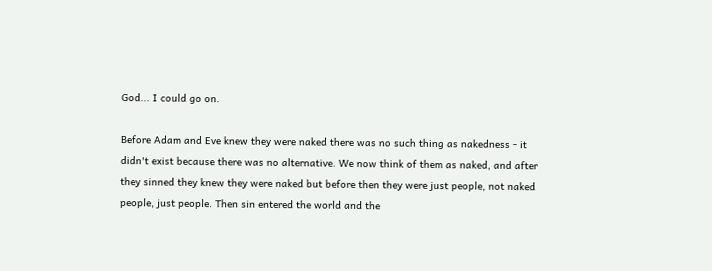God... I could go on.

Before Adam and Eve knew they were naked there was no such thing as nakedness - it didn't exist because there was no alternative. We now think of them as naked, and after they sinned they knew they were naked but before then they were just people, not naked people, just people. Then sin entered the world and the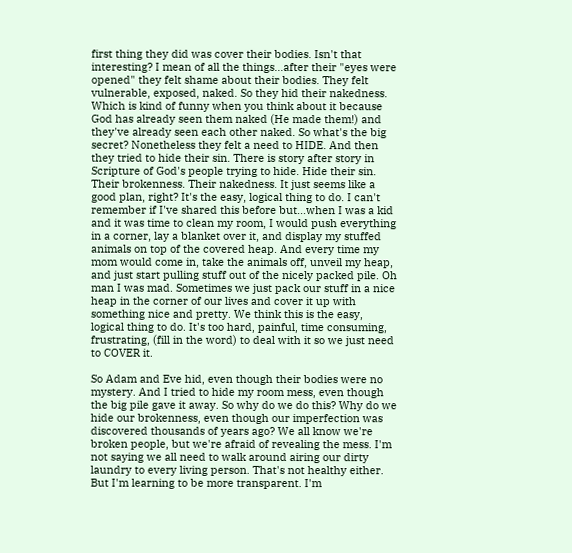first thing they did was cover their bodies. Isn't that interesting? I mean of all the things…after their "eyes were opened" they felt shame about their bodies. They felt vulnerable, exposed, naked. So they hid their nakedness. Which is kind of funny when you think about it because God has already seen them naked (He made them!) and they've already seen each other naked. So what's the big secret? Nonetheless they felt a need to HIDE. And then they tried to hide their sin. There is story after story in Scripture of God's people trying to hide. Hide their sin. Their brokenness. Their nakedness. It just seems like a good plan, right? It's the easy, logical thing to do. I can't remember if I've shared this before but…when I was a kid and it was time to clean my room, I would push everything in a corner, lay a blanket over it, and display my stuffed animals on top of the covered heap. And every time my mom would come in, take the animals off, unveil my heap, and just start pulling stuff out of the nicely packed pile. Oh man I was mad. Sometimes we just pack our stuff in a nice heap in the corner of our lives and cover it up with something nice and pretty. We think this is the easy, logical thing to do. It's too hard, painful, time consuming, frustrating, (fill in the word) to deal with it so we just need to COVER it.

So Adam and Eve hid, even though their bodies were no mystery. And I tried to hide my room mess, even though the big pile gave it away. So why do we do this? Why do we hide our brokenness, even though our imperfection was discovered thousands of years ago? We all know we're broken people, but we're afraid of revealing the mess. I'm not saying we all need to walk around airing our dirty laundry to every living person. That's not healthy either. But I'm learning to be more transparent. I'm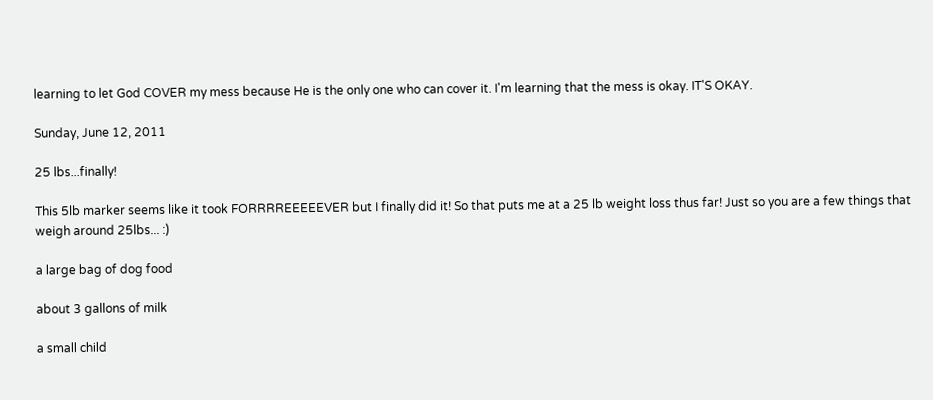learning to let God COVER my mess because He is the only one who can cover it. I'm learning that the mess is okay. IT'S OKAY.

Sunday, June 12, 2011

25 lbs...finally!

This 5lb marker seems like it took FORRRREEEEEVER but I finally did it! So that puts me at a 25 lb weight loss thus far! Just so you are a few things that weigh around 25lbs... :)

a large bag of dog food

about 3 gallons of milk

a small child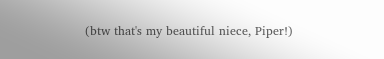(btw that's my beautiful niece, Piper!)